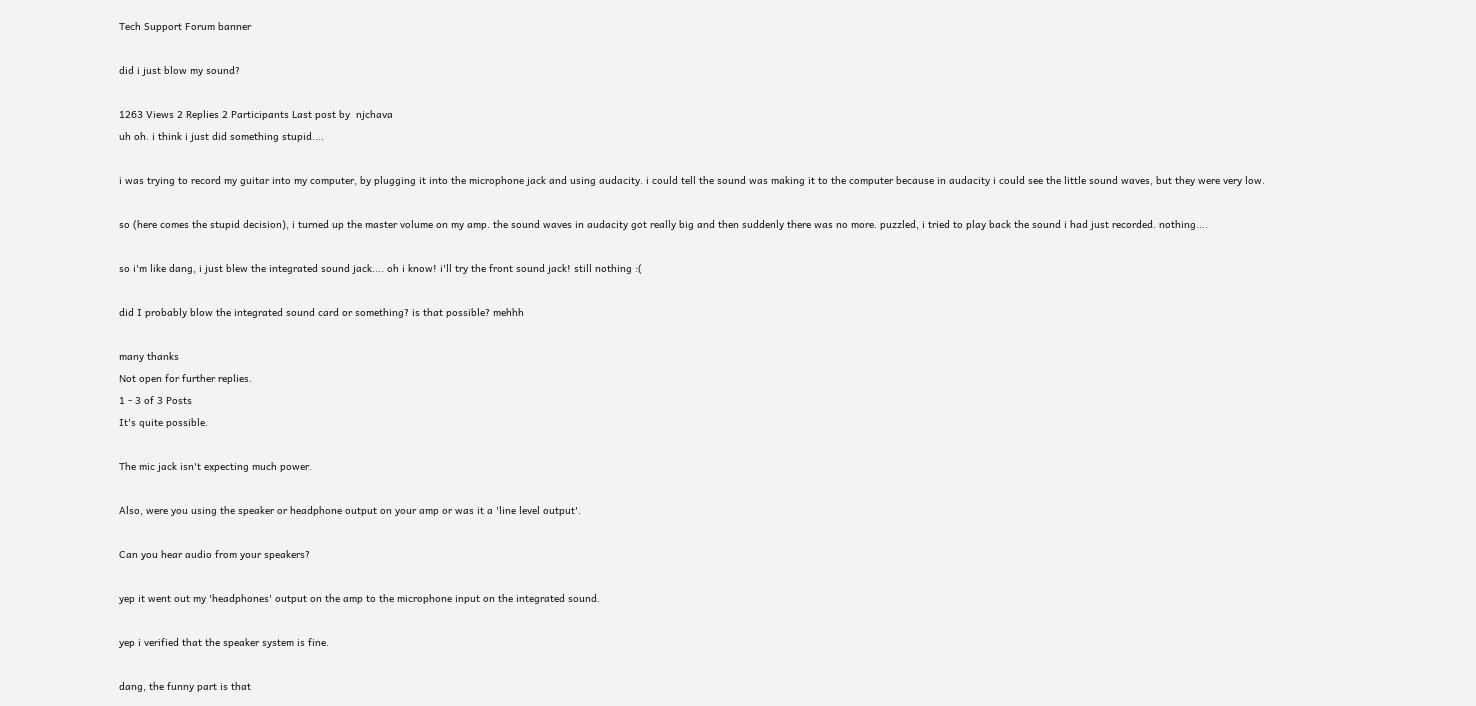Tech Support Forum banner

did i just blow my sound?

1263 Views 2 Replies 2 Participants Last post by  njchava
uh oh. i think i just did something stupid....

i was trying to record my guitar into my computer, by plugging it into the microphone jack and using audacity. i could tell the sound was making it to the computer because in audacity i could see the little sound waves, but they were very low.

so (here comes the stupid decision), i turned up the master volume on my amp. the sound waves in audacity got really big and then suddenly there was no more. puzzled, i tried to play back the sound i had just recorded. nothing....

so i'm like dang, i just blew the integrated sound jack.... oh i know! i'll try the front sound jack! still nothing :(

did I probably blow the integrated sound card or something? is that possible? mehhh

many thanks
Not open for further replies.
1 - 3 of 3 Posts
It's quite possible.

The mic jack isn't expecting much power.

Also, were you using the speaker or headphone output on your amp or was it a 'line level output'.

Can you hear audio from your speakers?

yep it went out my 'headphones' output on the amp to the microphone input on the integrated sound.

yep i verified that the speaker system is fine.

dang, the funny part is that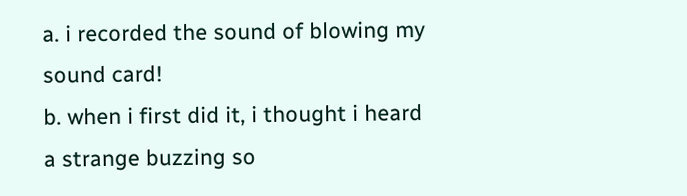a. i recorded the sound of blowing my sound card!
b. when i first did it, i thought i heard a strange buzzing so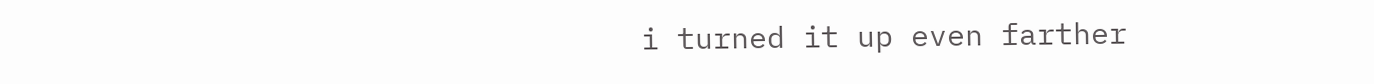i turned it up even farther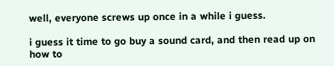well, everyone screws up once in a while i guess.

i guess it time to go buy a sound card, and then read up on how to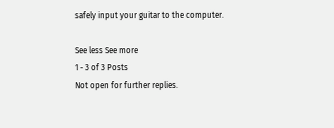safely input your guitar to the computer.

See less See more
1 - 3 of 3 Posts
Not open for further replies.